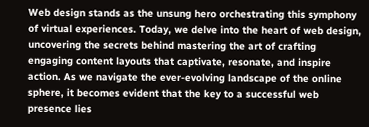Web design stands as the unsung hero orchestrating this symphony of virtual experiences. Today, we delve into the heart of web design, uncovering the secrets behind mastering the art of crafting engaging content layouts that captivate, resonate, and inspire action. As we navigate the ever-evolving landscape of the online sphere, it becomes evident that the key to a successful web presence lies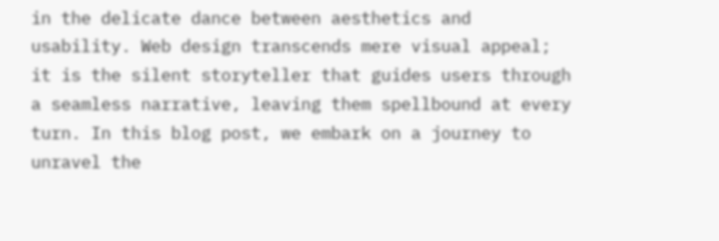in the delicate dance between aesthetics and usability. Web design transcends mere visual appeal; it is the silent storyteller that guides users through a seamless narrative, leaving them spellbound at every turn. In this blog post, we embark on a journey to unravel the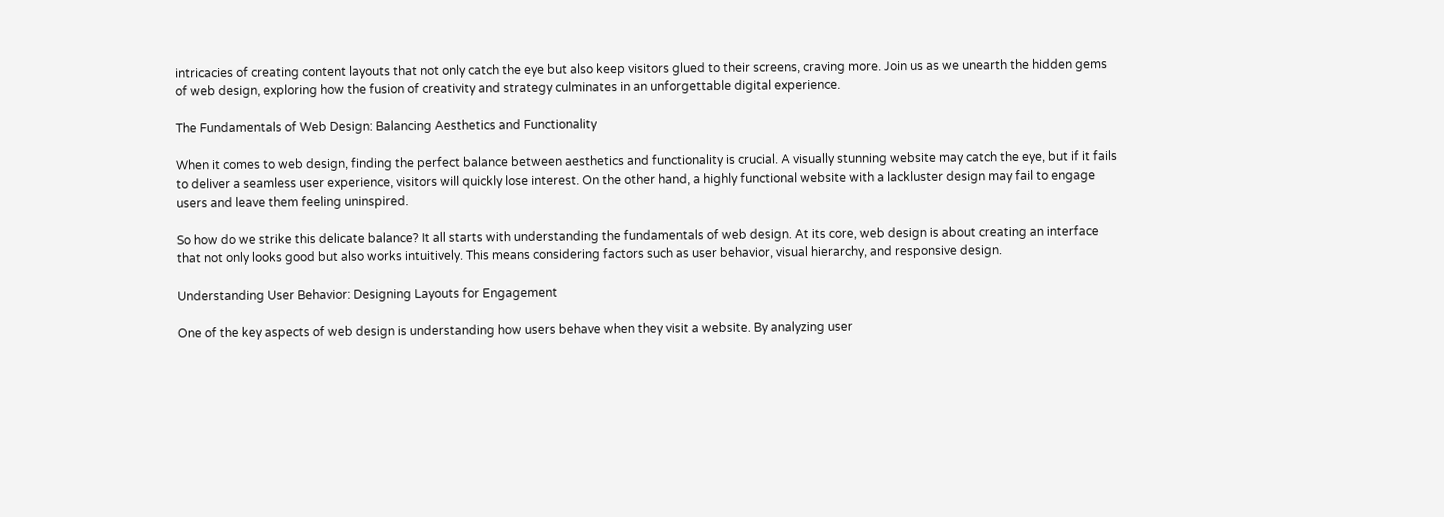intricacies of creating content layouts that not only catch the eye but also keep visitors glued to their screens, craving more. Join us as we unearth the hidden gems of web design, exploring how the fusion of creativity and strategy culminates in an unforgettable digital experience.

The Fundamentals of Web Design: Balancing Aesthetics and Functionality

When it comes to web design, finding the perfect balance between aesthetics and functionality is crucial. A visually stunning website may catch the eye, but if it fails to deliver a seamless user experience, visitors will quickly lose interest. On the other hand, a highly functional website with a lackluster design may fail to engage users and leave them feeling uninspired.

So how do we strike this delicate balance? It all starts with understanding the fundamentals of web design. At its core, web design is about creating an interface that not only looks good but also works intuitively. This means considering factors such as user behavior, visual hierarchy, and responsive design.

Understanding User Behavior: Designing Layouts for Engagement

One of the key aspects of web design is understanding how users behave when they visit a website. By analyzing user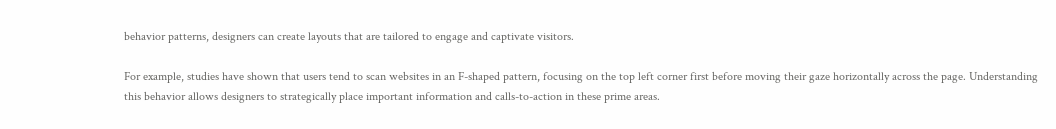behavior patterns, designers can create layouts that are tailored to engage and captivate visitors.

For example, studies have shown that users tend to scan websites in an F-shaped pattern, focusing on the top left corner first before moving their gaze horizontally across the page. Understanding this behavior allows designers to strategically place important information and calls-to-action in these prime areas.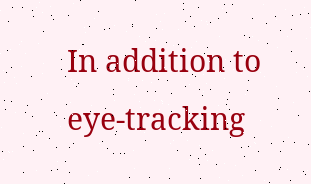In addition to eye-tracking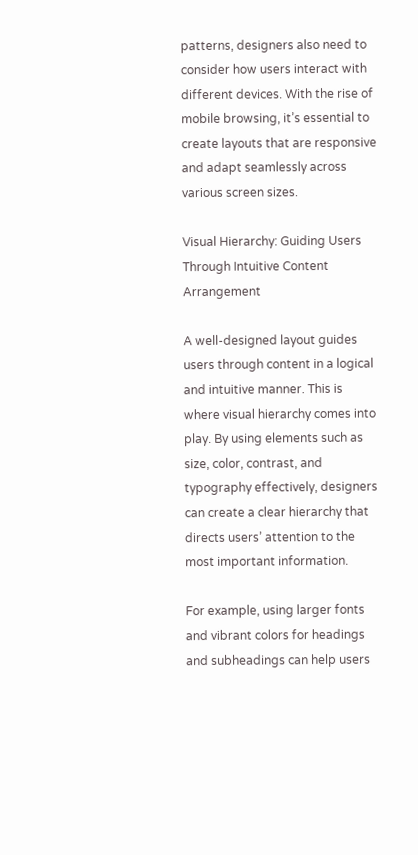patterns, designers also need to consider how users interact with different devices. With the rise of mobile browsing, it’s essential to create layouts that are responsive and adapt seamlessly across various screen sizes.

Visual Hierarchy: Guiding Users Through Intuitive Content Arrangement

A well-designed layout guides users through content in a logical and intuitive manner. This is where visual hierarchy comes into play. By using elements such as size, color, contrast, and typography effectively, designers can create a clear hierarchy that directs users’ attention to the most important information.

For example, using larger fonts and vibrant colors for headings and subheadings can help users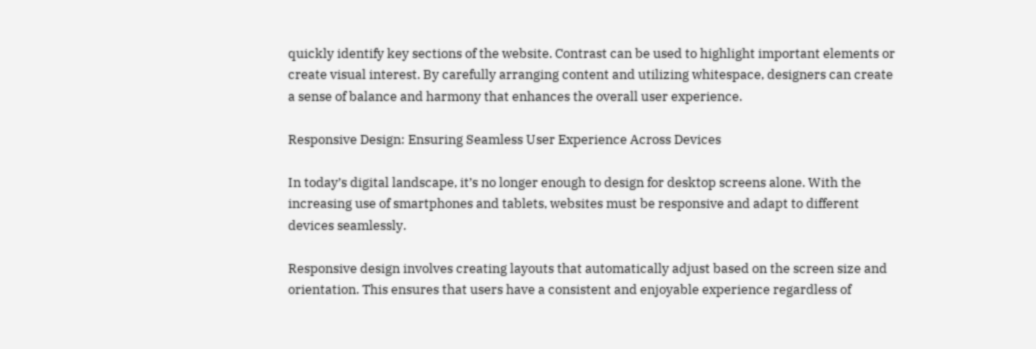quickly identify key sections of the website. Contrast can be used to highlight important elements or create visual interest. By carefully arranging content and utilizing whitespace, designers can create a sense of balance and harmony that enhances the overall user experience.

Responsive Design: Ensuring Seamless User Experience Across Devices

In today’s digital landscape, it’s no longer enough to design for desktop screens alone. With the increasing use of smartphones and tablets, websites must be responsive and adapt to different devices seamlessly.

Responsive design involves creating layouts that automatically adjust based on the screen size and orientation. This ensures that users have a consistent and enjoyable experience regardless of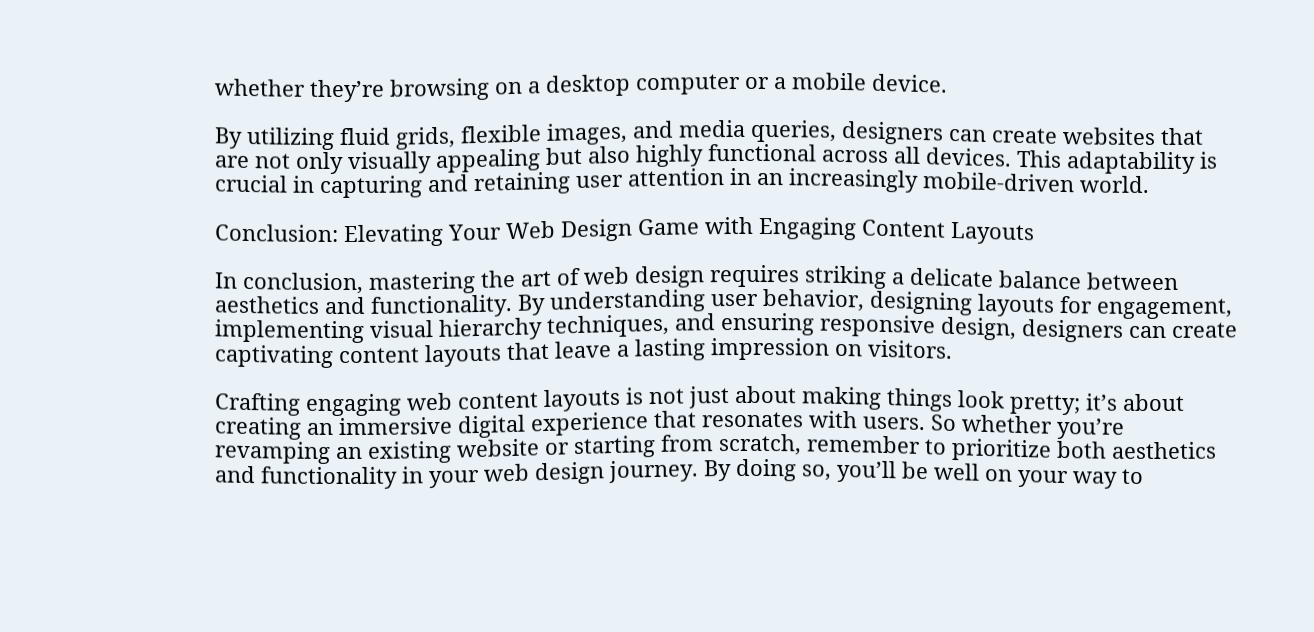whether they’re browsing on a desktop computer or a mobile device.

By utilizing fluid grids, flexible images, and media queries, designers can create websites that are not only visually appealing but also highly functional across all devices. This adaptability is crucial in capturing and retaining user attention in an increasingly mobile-driven world.

Conclusion: Elevating Your Web Design Game with Engaging Content Layouts

In conclusion, mastering the art of web design requires striking a delicate balance between aesthetics and functionality. By understanding user behavior, designing layouts for engagement, implementing visual hierarchy techniques, and ensuring responsive design, designers can create captivating content layouts that leave a lasting impression on visitors.

Crafting engaging web content layouts is not just about making things look pretty; it’s about creating an immersive digital experience that resonates with users. So whether you’re revamping an existing website or starting from scratch, remember to prioritize both aesthetics and functionality in your web design journey. By doing so, you’ll be well on your way to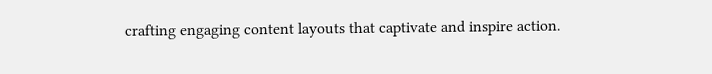crafting engaging content layouts that captivate and inspire action.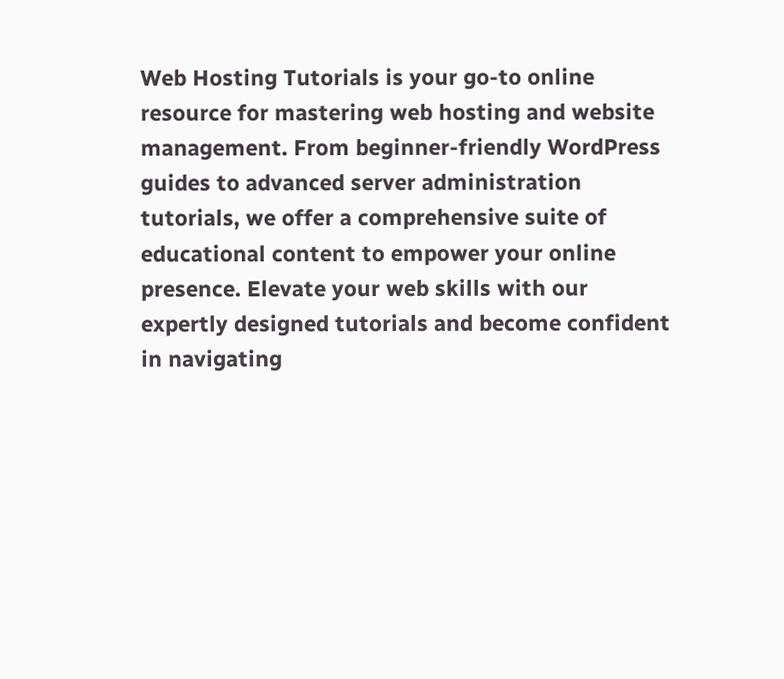Web Hosting Tutorials is your go-to online resource for mastering web hosting and website management. From beginner-friendly WordPress guides to advanced server administration tutorials, we offer a comprehensive suite of educational content to empower your online presence. Elevate your web skills with our expertly designed tutorials and become confident in navigating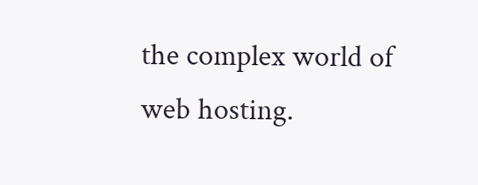the complex world of web hosting.